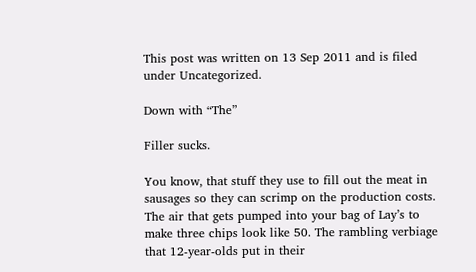This post was written on 13 Sep 2011 and is filed under Uncategorized.

Down with “The”

Filler sucks.

You know, that stuff they use to fill out the meat in sausages so they can scrimp on the production costs. The air that gets pumped into your bag of Lay’s to make three chips look like 50. The rambling verbiage that 12-year-olds put in their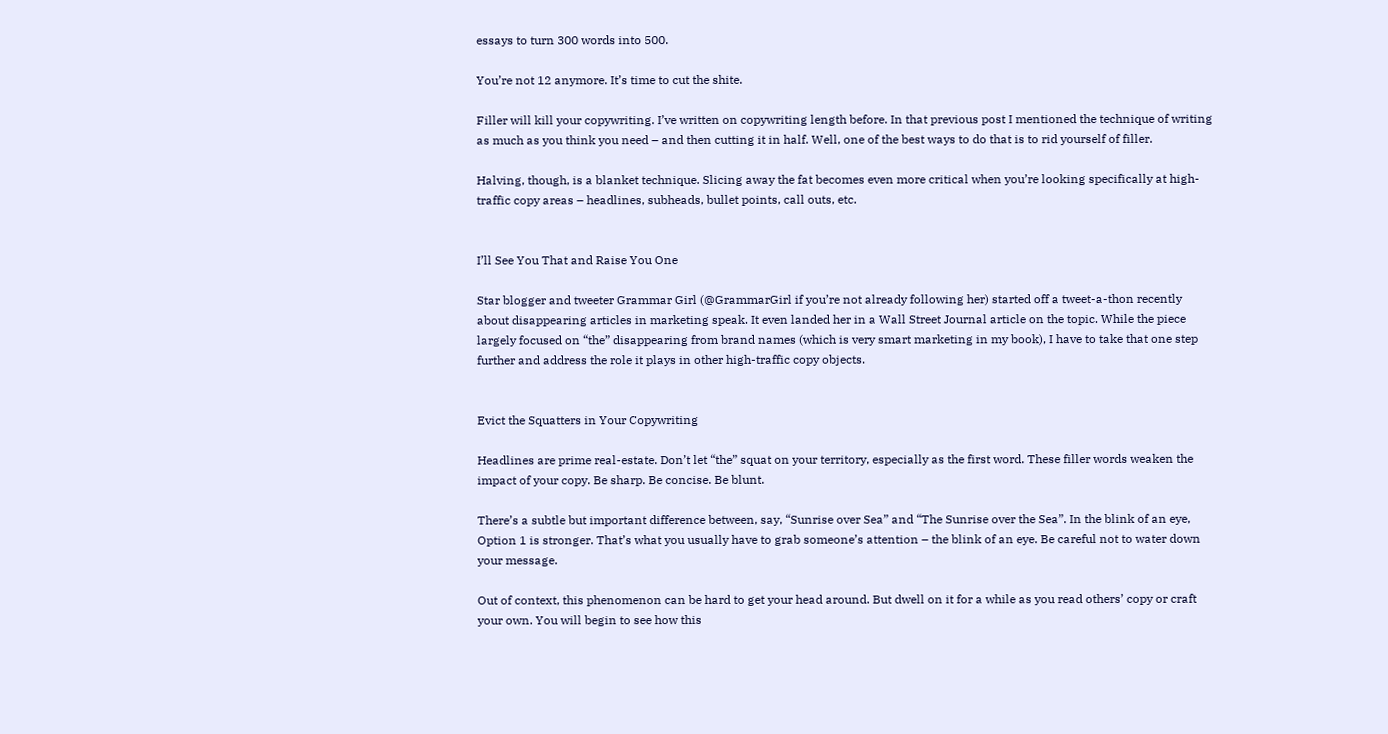essays to turn 300 words into 500.

You’re not 12 anymore. It’s time to cut the shite.

Filler will kill your copywriting. I’ve written on copywriting length before. In that previous post I mentioned the technique of writing as much as you think you need – and then cutting it in half. Well, one of the best ways to do that is to rid yourself of filler.

Halving, though, is a blanket technique. Slicing away the fat becomes even more critical when you’re looking specifically at high-traffic copy areas – headlines, subheads, bullet points, call outs, etc.


I’ll See You That and Raise You One

Star blogger and tweeter Grammar Girl (@GrammarGirl if you’re not already following her) started off a tweet-a-thon recently about disappearing articles in marketing speak. It even landed her in a Wall Street Journal article on the topic. While the piece largely focused on “the” disappearing from brand names (which is very smart marketing in my book), I have to take that one step further and address the role it plays in other high-traffic copy objects.


Evict the Squatters in Your Copywriting

Headlines are prime real-estate. Don’t let “the” squat on your territory, especially as the first word. These filler words weaken the impact of your copy. Be sharp. Be concise. Be blunt.

There’s a subtle but important difference between, say, “Sunrise over Sea” and “The Sunrise over the Sea”. In the blink of an eye, Option 1 is stronger. That’s what you usually have to grab someone’s attention – the blink of an eye. Be careful not to water down your message.

Out of context, this phenomenon can be hard to get your head around. But dwell on it for a while as you read others’ copy or craft your own. You will begin to see how this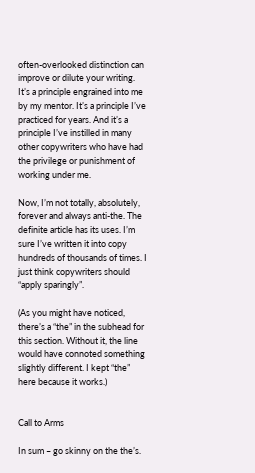often-overlooked distinction can improve or dilute your writing. It’s a principle engrained into me by my mentor. It’s a principle I’ve practiced for years. And it’s a principle I’ve instilled in many other copywriters who have had the privilege or punishment of working under me.

Now, I’m not totally, absolutely, forever and always anti-the. The definite article has its uses. I’m sure I’ve written it into copy hundreds of thousands of times. I just think copywriters should “apply sparingly”.

(As you might have noticed, there’s a “the” in the subhead for this section. Without it, the line would have connoted something slightly different. I kept “the” here because it works.)


Call to Arms

In sum – go skinny on the the’s.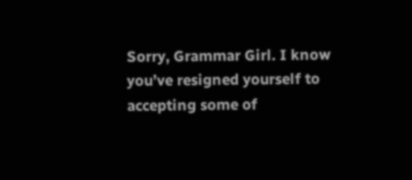Sorry, Grammar Girl. I know you’ve resigned yourself to accepting some of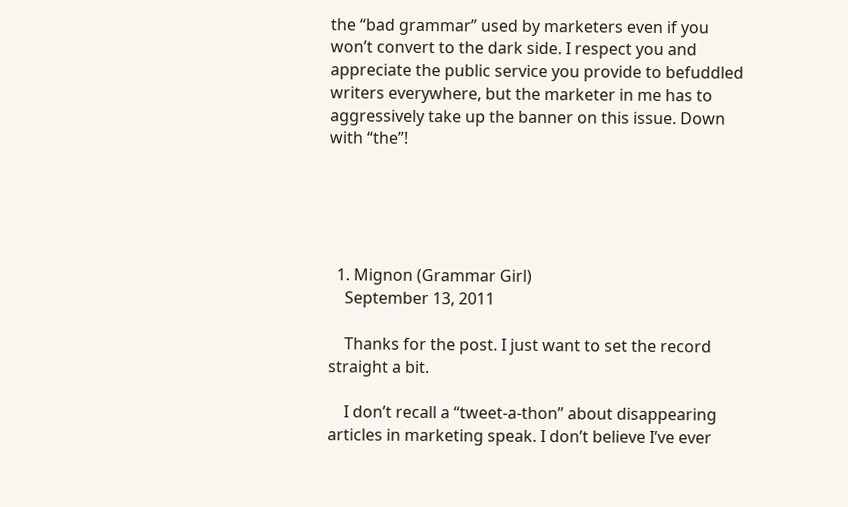the “bad grammar” used by marketers even if you won’t convert to the dark side. I respect you and appreciate the public service you provide to befuddled writers everywhere, but the marketer in me has to aggressively take up the banner on this issue. Down with “the”!





  1. Mignon (Grammar Girl)
    September 13, 2011

    Thanks for the post. I just want to set the record straight a bit.

    I don’t recall a “tweet-a-thon” about disappearing articles in marketing speak. I don’t believe I’ve ever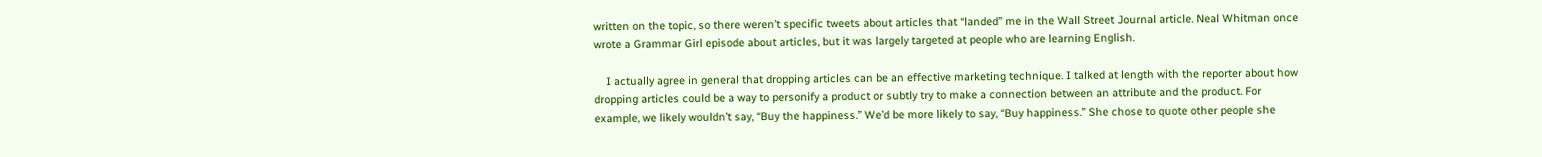written on the topic, so there weren’t specific tweets about articles that “landed” me in the Wall Street Journal article. Neal Whitman once wrote a Grammar Girl episode about articles, but it was largely targeted at people who are learning English.

    I actually agree in general that dropping articles can be an effective marketing technique. I talked at length with the reporter about how dropping articles could be a way to personify a product or subtly try to make a connection between an attribute and the product. For example, we likely wouldn’t say, “Buy the happiness.” We’d be more likely to say, “Buy happiness.” She chose to quote other people she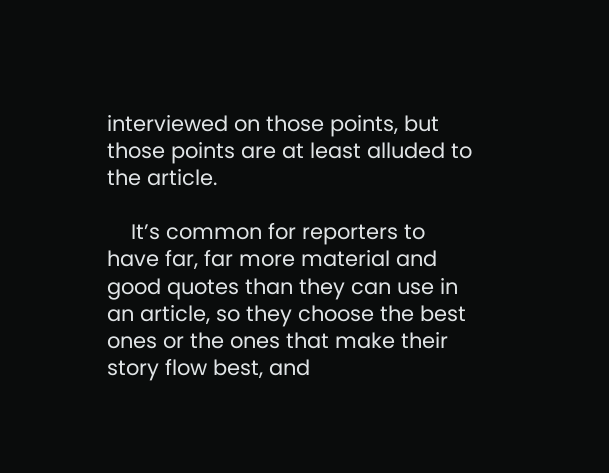interviewed on those points, but those points are at least alluded to the article.

    It’s common for reporters to have far, far more material and good quotes than they can use in an article, so they choose the best ones or the ones that make their story flow best, and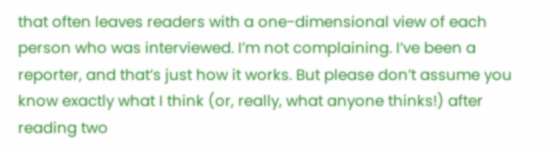that often leaves readers with a one-dimensional view of each person who was interviewed. I’m not complaining. I’ve been a reporter, and that’s just how it works. But please don’t assume you know exactly what I think (or, really, what anyone thinks!) after reading two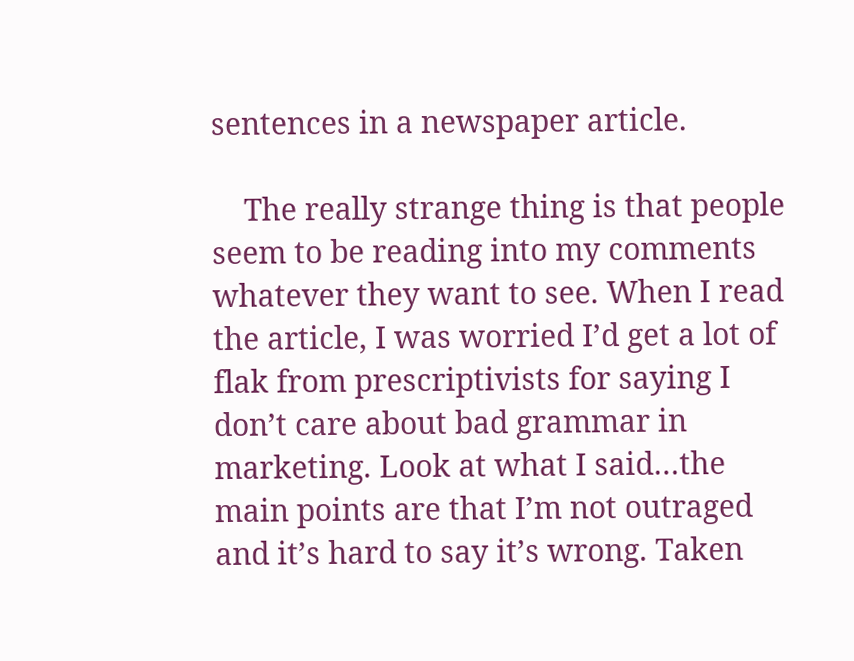sentences in a newspaper article.

    The really strange thing is that people seem to be reading into my comments whatever they want to see. When I read the article, I was worried I’d get a lot of flak from prescriptivists for saying I don’t care about bad grammar in marketing. Look at what I said…the main points are that I’m not outraged and it’s hard to say it’s wrong. Taken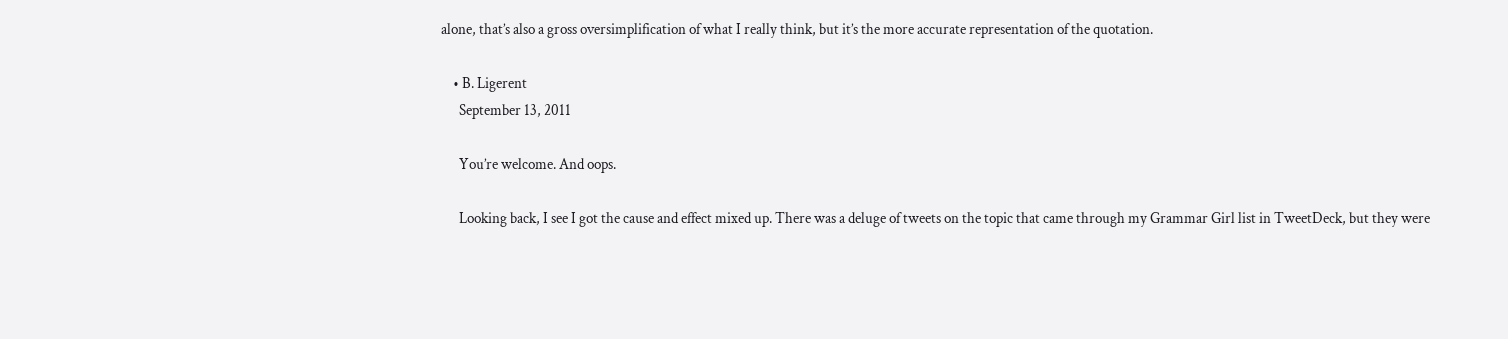alone, that’s also a gross oversimplification of what I really think, but it’s the more accurate representation of the quotation.

    • B. Ligerent
      September 13, 2011

      You’re welcome. And oops.

      Looking back, I see I got the cause and effect mixed up. There was a deluge of tweets on the topic that came through my Grammar Girl list in TweetDeck, but they were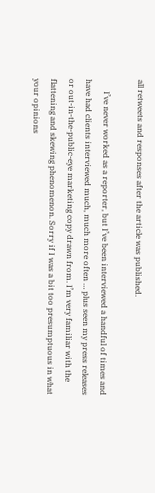all retweets and responses after the article was published.

      I’ve never worked as a reporter, but I’ve been interviewed a handful of times and have had clients interviewed much, much more often … plus seen my press releases or out-in-the-public-eye marketing copy drawn from. I’m very familiar with the flattening and skewing phenomenon. Sorry if I was a bit too presumptuous in what your opinions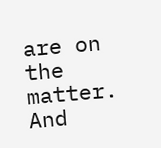are on the matter. And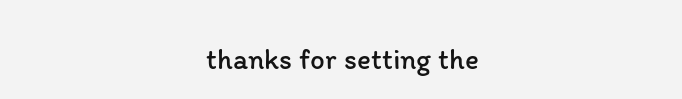thanks for setting the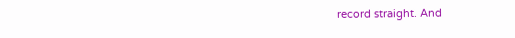record straight. And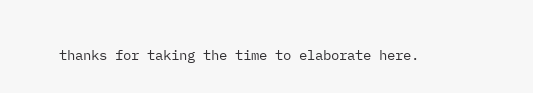thanks for taking the time to elaborate here.